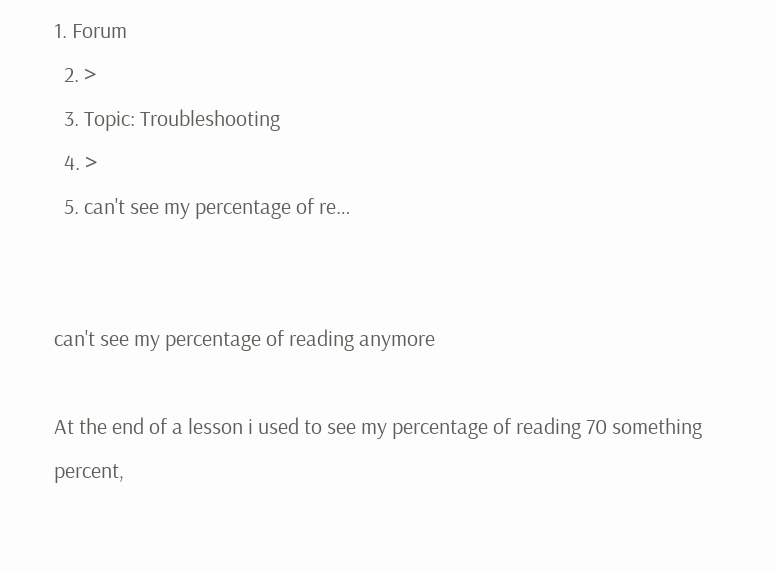1. Forum
  2. >
  3. Topic: Troubleshooting
  4. >
  5. can't see my percentage of re…


can't see my percentage of reading anymore

At the end of a lesson i used to see my percentage of reading 70 something percent,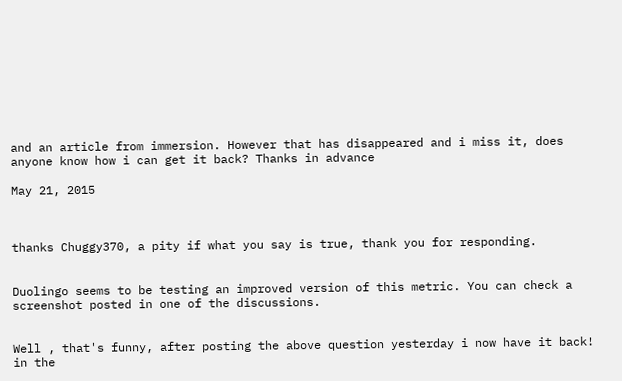and an article from immersion. However that has disappeared and i miss it, does anyone know how i can get it back? Thanks in advance

May 21, 2015



thanks Chuggy370, a pity if what you say is true, thank you for responding.


Duolingo seems to be testing an improved version of this metric. You can check a screenshot posted in one of the discussions.


Well , that's funny, after posting the above question yesterday i now have it back! in the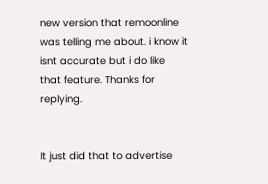new version that remoonline was telling me about. i know it isnt accurate but i do like that feature. Thanks for replying.


It just did that to advertise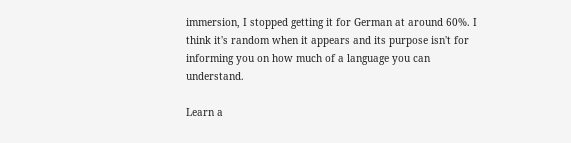immersion, I stopped getting it for German at around 60%. I think it's random when it appears and its purpose isn't for informing you on how much of a language you can understand.

Learn a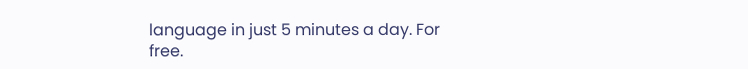language in just 5 minutes a day. For free.